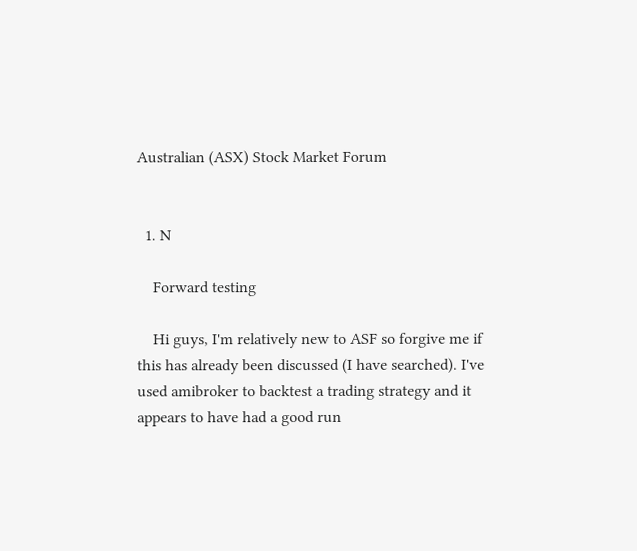Australian (ASX) Stock Market Forum


  1. N

    Forward testing

    Hi guys, I'm relatively new to ASF so forgive me if this has already been discussed (I have searched). I've used amibroker to backtest a trading strategy and it appears to have had a good run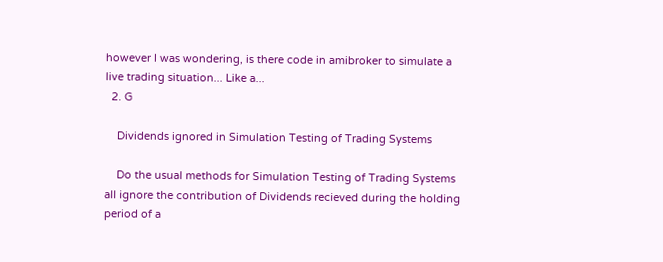however I was wondering, is there code in amibroker to simulate a live trading situation... Like a...
  2. G

    Dividends ignored in Simulation Testing of Trading Systems

    Do the usual methods for Simulation Testing of Trading Systems all ignore the contribution of Dividends recieved during the holding period of a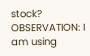stock? OBSERVATION: I am using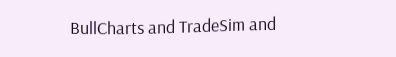BullCharts and TradeSim and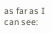as far as I can see: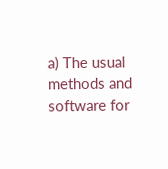a) The usual methods and software for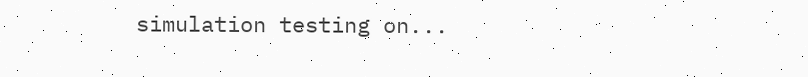simulation testing on...